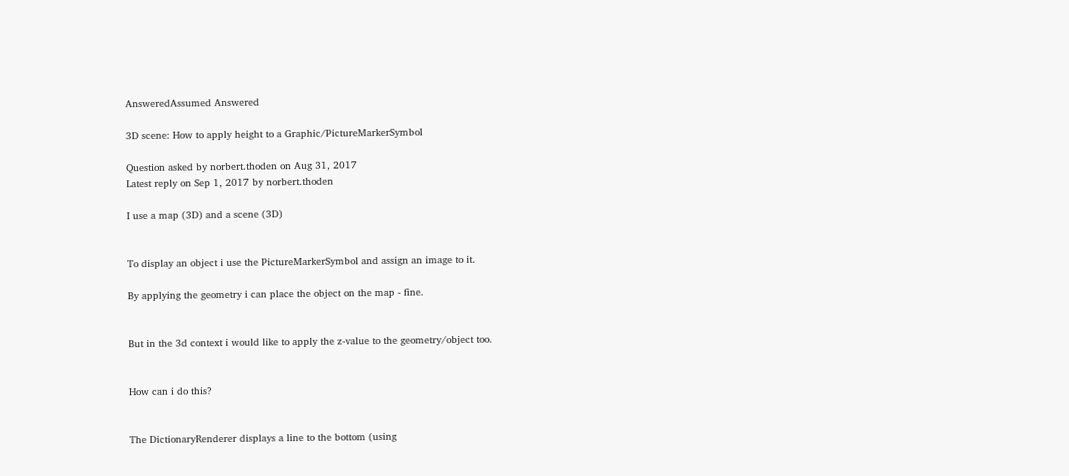AnsweredAssumed Answered

3D scene: How to apply height to a Graphic/PictureMarkerSymbol

Question asked by norbert.thoden on Aug 31, 2017
Latest reply on Sep 1, 2017 by norbert.thoden

I use a map (3D) and a scene (3D)


To display an object i use the PictureMarkerSymbol and assign an image to it.

By applying the geometry i can place the object on the map - fine.


But in the 3d context i would like to apply the z-value to the geometry/object too.


How can i do this?


The DictionaryRenderer displays a line to the bottom (using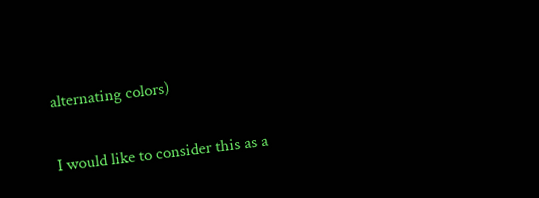alternating colors)

I would like to consider this as a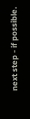next step - if possible.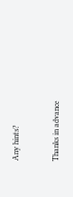Any hints?


Thanks in advance